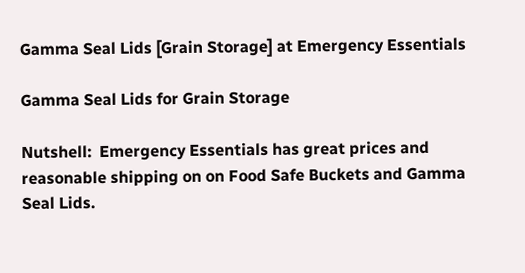Gamma Seal Lids [Grain Storage] at Emergency Essentials

Gamma Seal Lids for Grain Storage

Nutshell:  Emergency Essentials has great prices and reasonable shipping on on Food Safe Buckets and Gamma Seal Lids.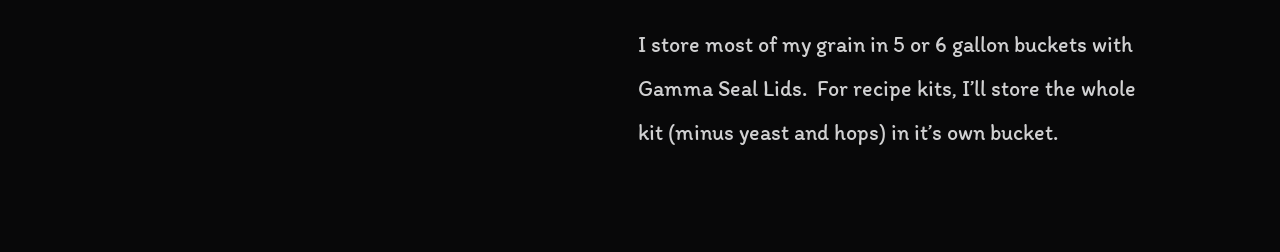I store most of my grain in 5 or 6 gallon buckets with Gamma Seal Lids.  For recipe kits, I’ll store the whole kit (minus yeast and hops) in it’s own bucket.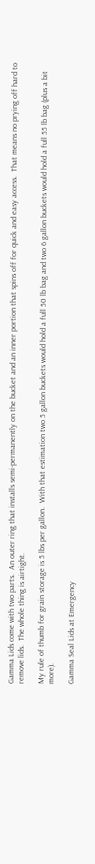Gamma Lids come with two parts.  An outer ring that installs semi-permanently on the bucket and an inner portion that spins off for quick and easy access.  That means no prying off hard to remove lids.  The whole thing is airtight.

My rule of thumb for grain storage is 5 lbs per gallon.  With that estimation two 5 gallon buckets would hold a full 50 lb bag and two 6 gallon buckets would hold a full 55 lb bag (plus a bit more).

Gamma Seal Lids at Emergency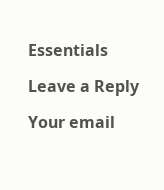Essentials

Leave a Reply

Your email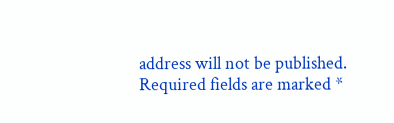address will not be published. Required fields are marked *